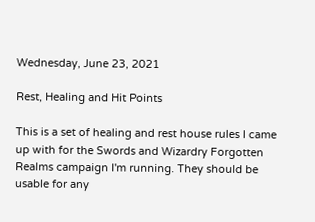Wednesday, June 23, 2021

Rest, Healing and Hit Points

This is a set of healing and rest house rules I came up with for the Swords and Wizardry Forgotten Realms campaign I'm running. They should be usable for any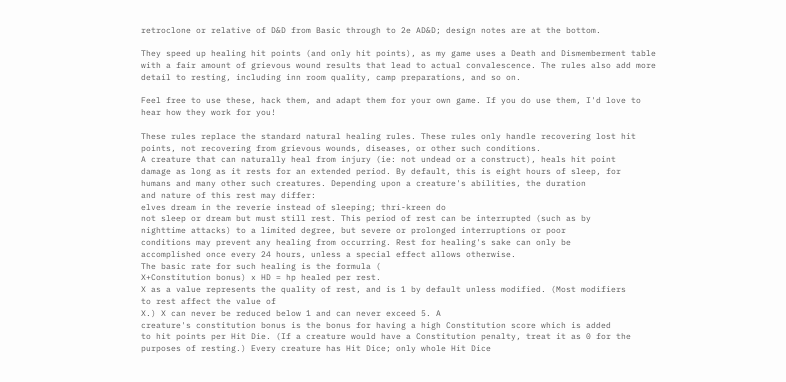retroclone or relative of D&D from Basic through to 2e AD&D; design notes are at the bottom.

They speed up healing hit points (and only hit points), as my game uses a Death and Dismemberment table with a fair amount of grievous wound results that lead to actual convalescence. The rules also add more detail to resting, including inn room quality, camp preparations, and so on.

Feel free to use these, hack them, and adapt them for your own game. If you do use them, I'd love to hear how they work for you!

These rules replace the standard natural healing rules. These rules only handle recovering lost hit points, not recovering from grievous wounds, diseases, or other such conditions.
A creature that can naturally heal from injury (ie: not undead or a construct), heals hit point
damage as long as it rests for an extended period. By default, this is eight hours of sleep, for
humans and many other such creatures. Depending upon a creature's abilities, the duration
and nature of this rest may differ:
elves dream in the reverie instead of sleeping; thri-kreen do
not sleep or dream but must still rest. This period of rest can be interrupted (such as by
nighttime attacks) to a limited degree, but severe or prolonged interruptions or poor
conditions may prevent any healing from occurring. Rest for healing's sake can only be
accomplished once every 24 hours, unless a special effect allows otherwise.
The basic rate for such healing is the formula (
X+Constitution bonus) x HD = hp healed per rest.
X as a value represents the quality of rest, and is 1 by default unless modified. (Most modifiers
to rest affect the value of
X.) X can never be reduced below 1 and can never exceed 5. A
creature's constitution bonus is the bonus for having a high Constitution score which is added
to hit points per Hit Die. (If a creature would have a Constitution penalty, treat it as 0 for the
purposes of resting.) Every creature has Hit Dice; only whole Hit Dice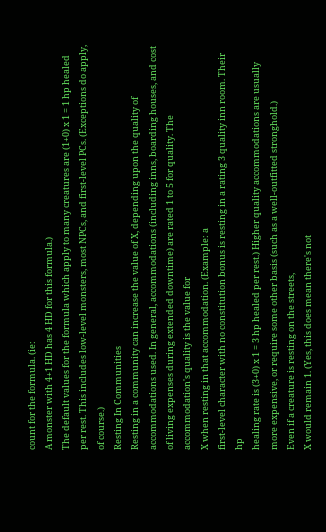count for the formula. (ie:
A monster with 4+1 HD has 4 HD for this formula.)
The default values for the formula which apply to many creatures are (1+0) x 1 = 1 hp healed
per rest. This includes low-level monsters, most NPCs, and first-level PCs. (Exceptions do apply,
of course.)
Resting In Communities
Resting in a community can increase the value of X, depending upon the quality of
accommodations used. In general, accommodations (including inns, boarding houses, and cost
of living expenses during extended downtime) are rated 1 to 5 for quality. The
accommodation's quality is the value for
X when resting in that accommodation. (Example: a
first-level character with no constitution bonus is resting in a rating 3 quality inn room. Their hp
healing rate is (3+0) x 1 = 3 hp healed per rest.) Higher quality accommodations are usually
more expensive, or require some other basis (such as a well-outfitted stronghold.)
Even if a creature is resting on the streets,
X would remain 1. (Yes, this does mean there's not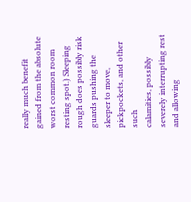really much benefit gained from the absolute worst common room resting spot.) Sleeping
rough does possibly risk guards pushing the sleeper to move, pickpockets, and other such
calamities, possibly severely interrupting rest and allowing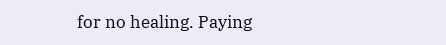for no healing. Paying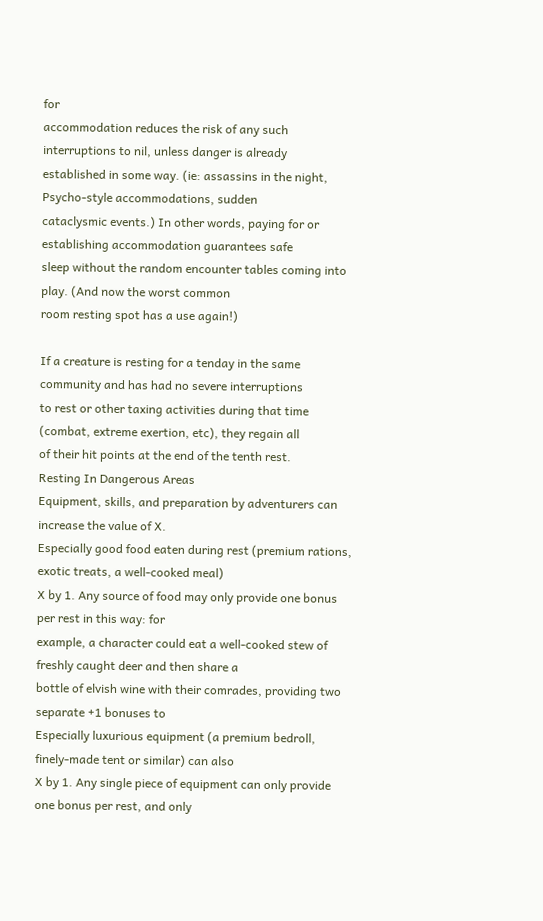for
accommodation reduces the risk of any such interruptions to nil, unless danger is already
established in some way. (ie: assassins in the night,
Psycho-style accommodations, sudden
cataclysmic events.) In other words, paying for or establishing accommodation guarantees safe
sleep without the random encounter tables coming into play. (And now the worst common
room resting spot has a use again!)

If a creature is resting for a tenday in the same community and has had no severe interruptions
to rest or other taxing activities during that time (combat, extreme exertion, etc), they regain all
of their hit points at the end of the tenth rest.
Resting In Dangerous Areas
Equipment, skills, and preparation by adventurers can increase the value of X.
Especially good food eaten during rest (premium rations, exotic treats, a well-cooked meal)
X by 1. Any source of food may only provide one bonus per rest in this way: for
example, a character could eat a well-cooked stew of freshly caught deer and then share a
bottle of elvish wine with their comrades, providing two separate +1 bonuses to
Especially luxurious equipment (a premium bedroll, finely-made tent or similar) can also
X by 1. Any single piece of equipment can only provide one bonus per rest, and only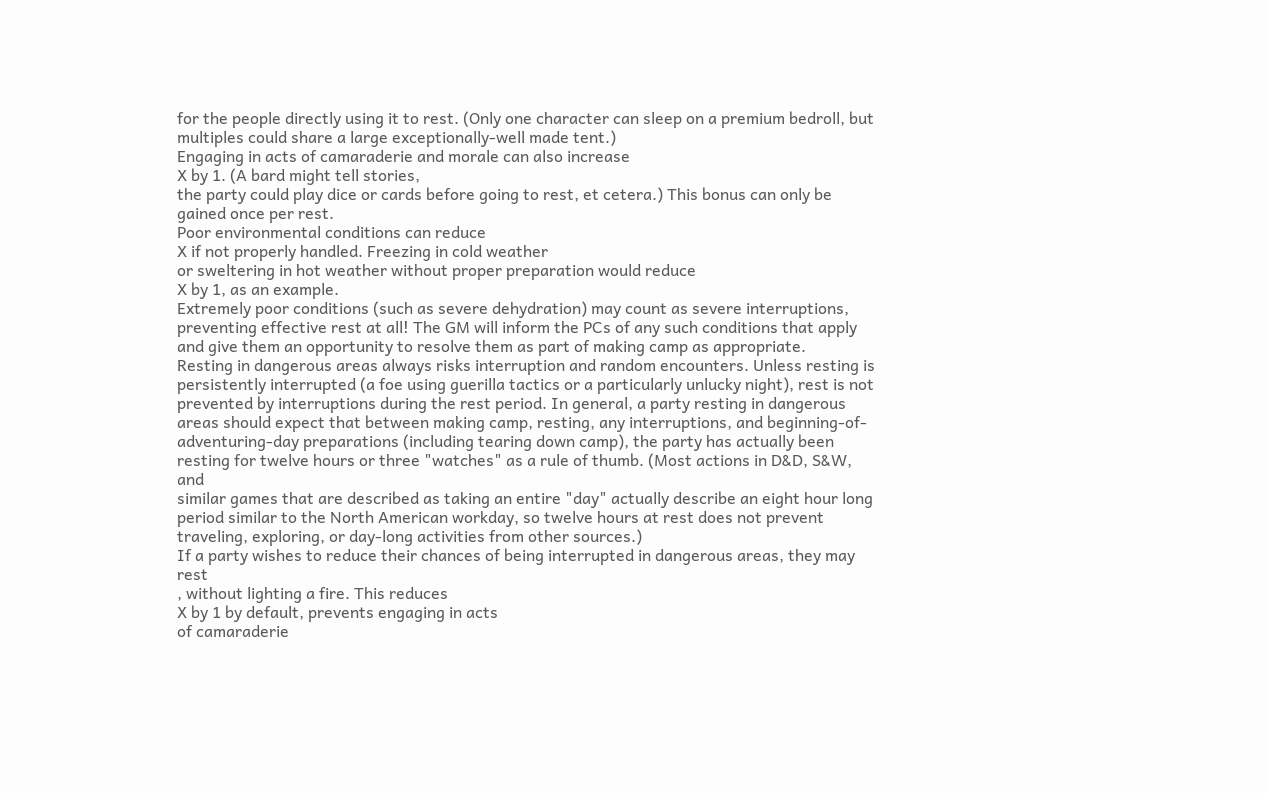for the people directly using it to rest. (Only one character can sleep on a premium bedroll, but
multiples could share a large exceptionally-well made tent.)
Engaging in acts of camaraderie and morale can also increase
X by 1. (A bard might tell stories,
the party could play dice or cards before going to rest, et cetera.) This bonus can only be
gained once per rest.
Poor environmental conditions can reduce
X if not properly handled. Freezing in cold weather
or sweltering in hot weather without proper preparation would reduce
X by 1, as an example.
Extremely poor conditions (such as severe dehydration) may count as severe interruptions,
preventing effective rest at all! The GM will inform the PCs of any such conditions that apply
and give them an opportunity to resolve them as part of making camp as appropriate.
Resting in dangerous areas always risks interruption and random encounters. Unless resting is
persistently interrupted (a foe using guerilla tactics or a particularly unlucky night), rest is not
prevented by interruptions during the rest period. In general, a party resting in dangerous
areas should expect that between making camp, resting, any interruptions, and beginning-of-adventuring-day preparations (including tearing down camp), the party has actually been
resting for twelve hours or three "watches" as a rule of thumb. (Most actions in D&D, S&W, and
similar games that are described as taking an entire "day" actually describe an eight hour long
period similar to the North American workday, so twelve hours at rest does not prevent
traveling, exploring, or day-long activities from other sources.)
If a party wishes to reduce their chances of being interrupted in dangerous areas, they may rest
, without lighting a fire. This reduces
X by 1 by default, prevents engaging in acts
of camaraderie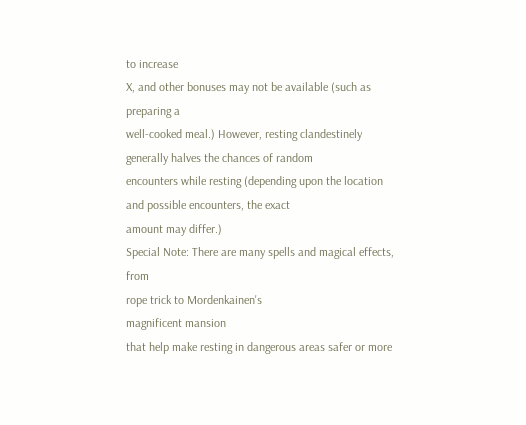to increase
X, and other bonuses may not be available (such as preparing a
well-cooked meal.) However, resting clandestinely generally halves the chances of random
encounters while resting (depending upon the location and possible encounters, the exact
amount may differ.)
Special Note: There are many spells and magical effects, from
rope trick to Mordenkainen's
magnificent mansion
that help make resting in dangerous areas safer or more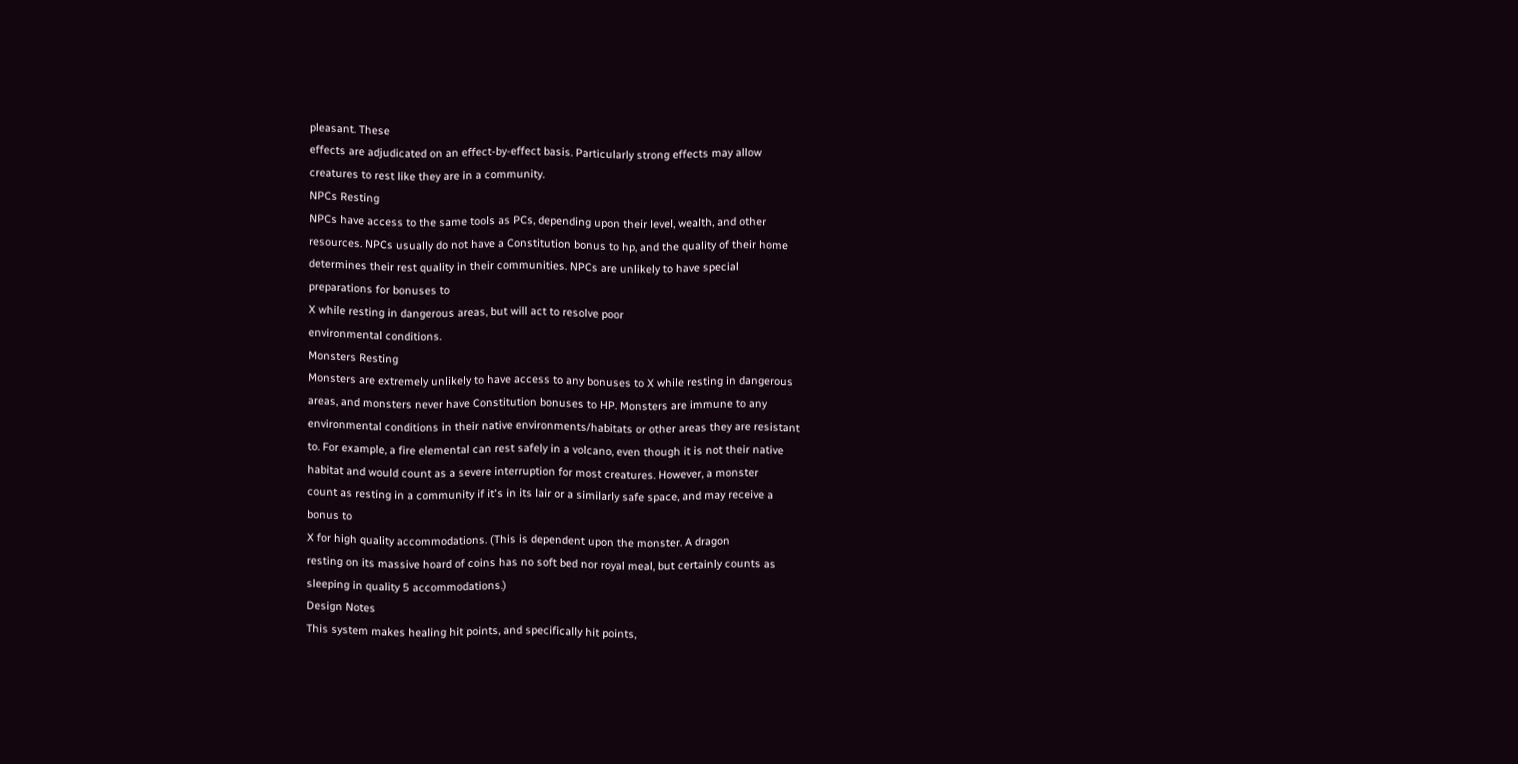pleasant. These
effects are adjudicated on an effect-by-effect basis. Particularly strong effects may allow
creatures to rest like they are in a community.
NPCs Resting
NPCs have access to the same tools as PCs, depending upon their level, wealth, and other
resources. NPCs usually do not have a Constitution bonus to hp, and the quality of their home
determines their rest quality in their communities. NPCs are unlikely to have special
preparations for bonuses to
X while resting in dangerous areas, but will act to resolve poor
environmental conditions.
Monsters Resting
Monsters are extremely unlikely to have access to any bonuses to X while resting in dangerous
areas, and monsters never have Constitution bonuses to HP. Monsters are immune to any
environmental conditions in their native environments/habitats or other areas they are resistant
to. For example, a fire elemental can rest safely in a volcano, even though it is not their native
habitat and would count as a severe interruption for most creatures. However, a monster
count as resting in a community if it's in its lair or a similarly safe space, and may receive a
bonus to
X for high quality accommodations. (This is dependent upon the monster. A dragon
resting on its massive hoard of coins has no soft bed nor royal meal, but certainly counts as
sleeping in quality 5 accommodations.)
Design Notes
This system makes healing hit points, and specifically hit points,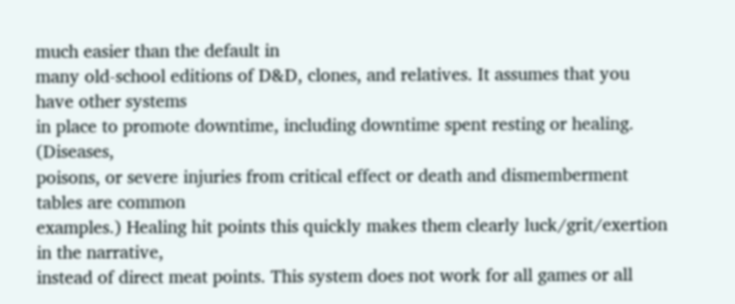much easier than the default in
many old-school editions of D&D, clones, and relatives. It assumes that you have other systems
in place to promote downtime, including downtime spent resting or healing. (Diseases,
poisons, or severe injuries from critical effect or death and dismemberment tables are common
examples.) Healing hit points this quickly makes them clearly luck/grit/exertion in the narrative,
instead of direct meat points. This system does not work for all games or all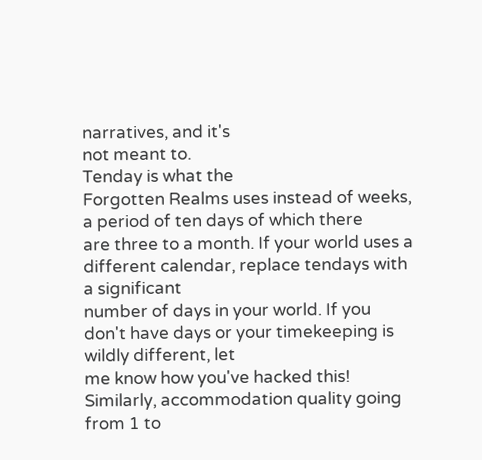narratives, and it's
not meant to.
Tenday is what the
Forgotten Realms uses instead of weeks, a period of ten days of which there
are three to a month. If your world uses a different calendar, replace tendays with a significant
number of days in your world. If you don't have days or your timekeeping is wildly different, let
me know how you've hacked this! Similarly, accommodation quality going from 1 to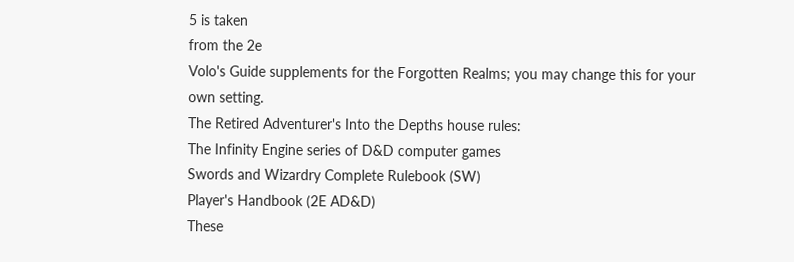5 is taken
from the 2e
Volo's Guide supplements for the Forgotten Realms; you may change this for your
own setting.
The Retired Adventurer's Into the Depths house rules:
The Infinity Engine series of D&D computer games
Swords and Wizardry Complete Rulebook (SW)
Player's Handbook (2E AD&D)
These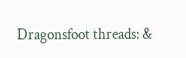Dragonsfoot threads: &